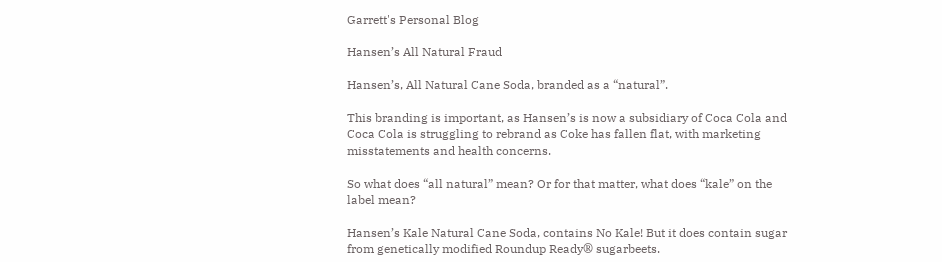Garrett's Personal Blog

Hansen’s All Natural Fraud

Hansen’s, All Natural Cane Soda, branded as a “natural”.

This branding is important, as Hansen’s is now a subsidiary of Coca Cola and Coca Cola is struggling to rebrand as Coke has fallen flat, with marketing misstatements and health concerns.

So what does “all natural” mean? Or for that matter, what does “kale” on the label mean?

Hansen’s Kale Natural Cane Soda, contains No Kale! But it does contain sugar from genetically modified Roundup Ready® sugarbeets.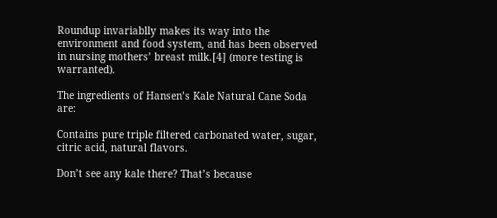Roundup invariablly makes its way into the environment and food system, and has been observed in nursing mothers’ breast milk.[4] (more testing is warranted).

The ingredients of Hansen’s Kale Natural Cane Soda are:

Contains pure triple filtered carbonated water, sugar, citric acid, natural flavors.

Don’t see any kale there? That’s because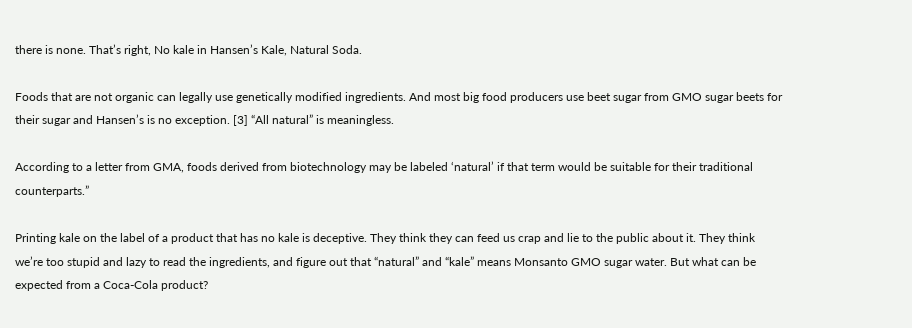there is none. That’s right, No kale in Hansen’s Kale, Natural Soda.

Foods that are not organic can legally use genetically modified ingredients. And most big food producers use beet sugar from GMO sugar beets for their sugar and Hansen’s is no exception. [3] “All natural” is meaningless.

According to a letter from GMA, foods derived from biotechnology may be labeled ‘natural’ if that term would be suitable for their traditional counterparts.”

Printing kale on the label of a product that has no kale is deceptive. They think they can feed us crap and lie to the public about it. They think we’re too stupid and lazy to read the ingredients, and figure out that “natural” and “kale” means Monsanto GMO sugar water. But what can be expected from a Coca-Cola product?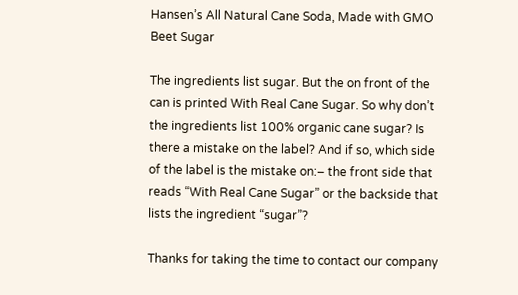Hansen’s All Natural Cane Soda, Made with GMO Beet Sugar

The ingredients list sugar. But the on front of the can is printed With Real Cane Sugar. So why don’t the ingredients list 100% organic cane sugar? Is there a mistake on the label? And if so, which side of the label is the mistake on:– the front side that reads “With Real Cane Sugar” or the backside that lists the ingredient “sugar”?

Thanks for taking the time to contact our company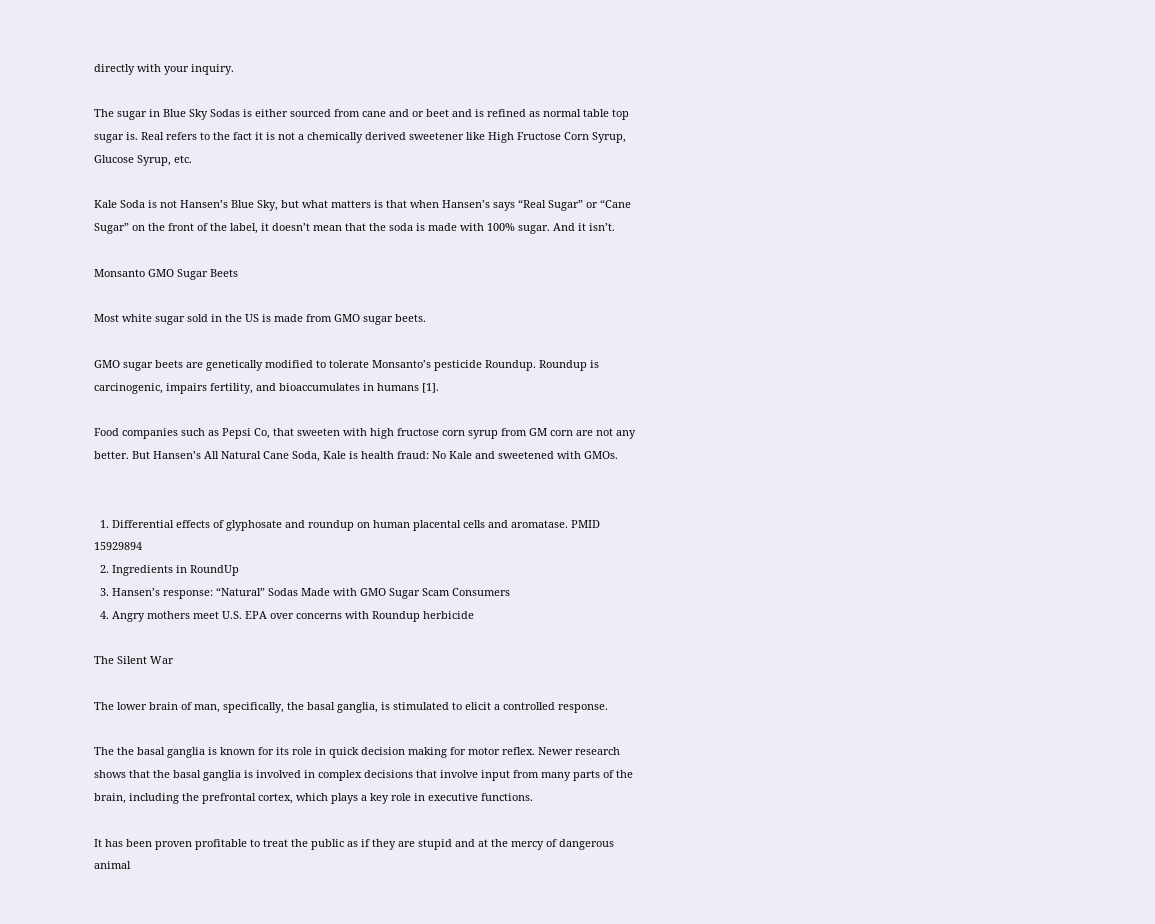directly with your inquiry.

The sugar in Blue Sky Sodas is either sourced from cane and or beet and is refined as normal table top sugar is. Real refers to the fact it is not a chemically derived sweetener like High Fructose Corn Syrup, Glucose Syrup, etc.

Kale Soda is not Hansen’s Blue Sky, but what matters is that when Hansen’s says “Real Sugar” or “Cane Sugar” on the front of the label, it doesn’t mean that the soda is made with 100% sugar. And it isn’t.

Monsanto GMO Sugar Beets

Most white sugar sold in the US is made from GMO sugar beets.

GMO sugar beets are genetically modified to tolerate Monsanto’s pesticide Roundup. Roundup is carcinogenic, impairs fertility, and bioaccumulates in humans [1].

Food companies such as Pepsi Co, that sweeten with high fructose corn syrup from GM corn are not any better. But Hansen’s All Natural Cane Soda, Kale is health fraud: No Kale and sweetened with GMOs.


  1. Differential effects of glyphosate and roundup on human placental cells and aromatase. PMID 15929894
  2. Ingredients in RoundUp
  3. Hansen’s response: “Natural” Sodas Made with GMO Sugar Scam Consumers
  4. Angry mothers meet U.S. EPA over concerns with Roundup herbicide

The Silent War

The lower brain of man, specifically, the basal ganglia, is stimulated to elicit a controlled response.

The the basal ganglia is known for its role in quick decision making for motor reflex. Newer research shows that the basal ganglia is involved in complex decisions that involve input from many parts of the brain, including the prefrontal cortex, which plays a key role in executive functions.

It has been proven profitable to treat the public as if they are stupid and at the mercy of dangerous animal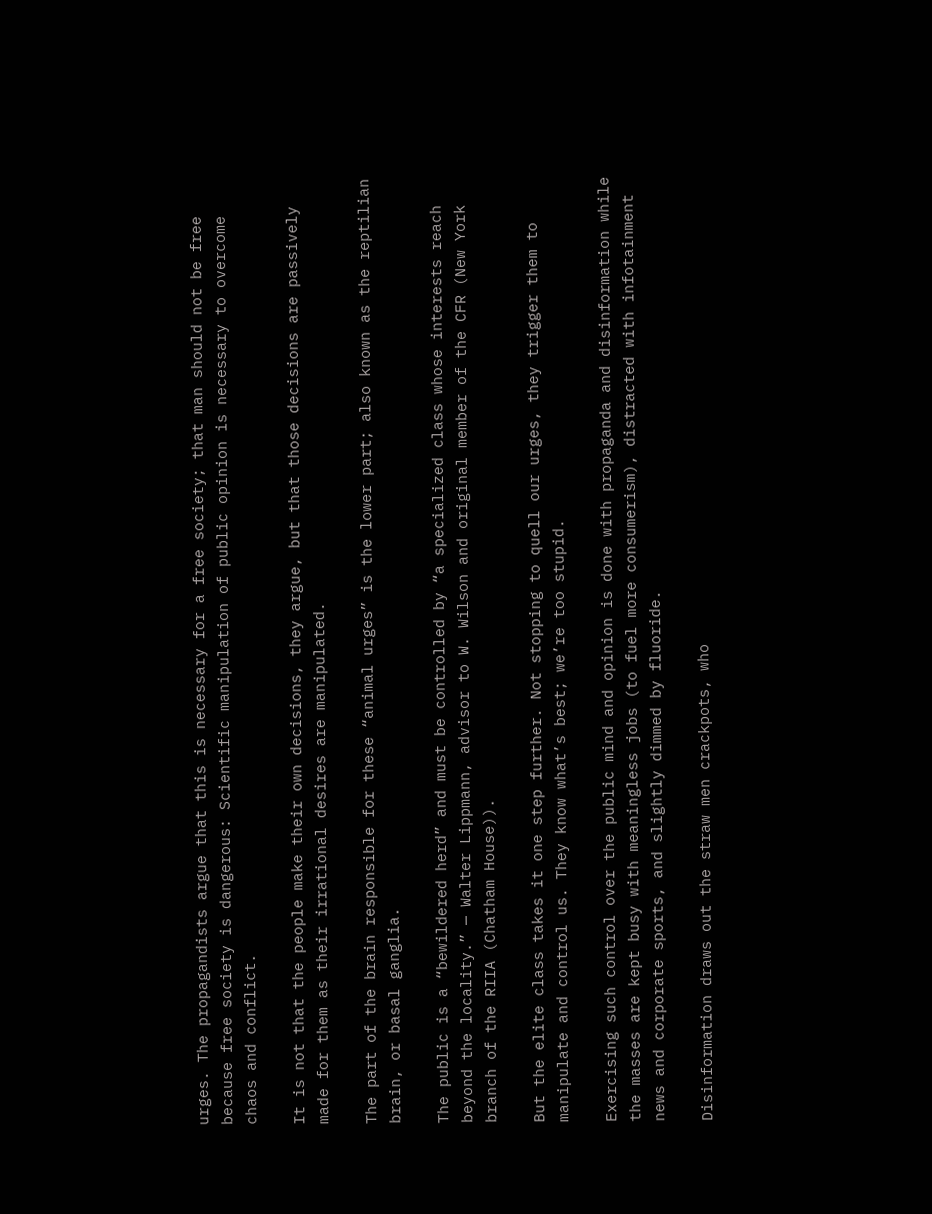urges. The propagandists argue that this is necessary for a free society; that man should not be free because free society is dangerous: Scientific manipulation of public opinion is necessary to overcome chaos and conflict.

It is not that the people make their own decisions, they argue, but that those decisions are passively made for them as their irrational desires are manipulated.

The part of the brain responsible for these “animal urges” is the lower part; also known as the reptilian brain, or basal ganglia.

The public is a “bewildered herd” and must be controlled by “a specialized class whose interests reach beyond the locality.” — Walter Lippmann, advisor to W. Wilson and original member of the CFR (New York branch of the RIIA (Chatham House)).

But the elite class takes it one step further. Not stopping to quell our urges, they trigger them to manipulate and control us. They know what’s best; we’re too stupid.

Exercising such control over the public mind and opinion is done with propaganda and disinformation while the masses are kept busy with meaningless jobs (to fuel more consumerism), distracted with infotainment news and corporate sports, and slightly dimmed by fluoride.

Disinformation draws out the straw men crackpots, who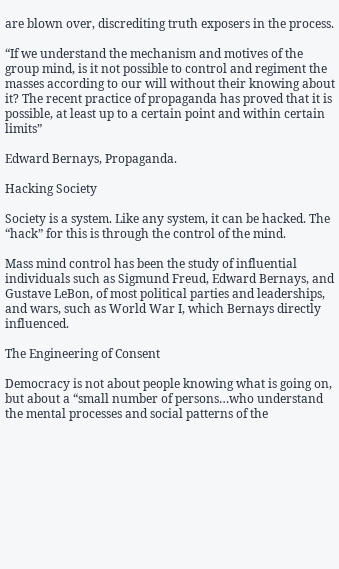are blown over, discrediting truth exposers in the process.

“If we understand the mechanism and motives of the group mind, is it not possible to control and regiment the masses according to our will without their knowing about it? The recent practice of propaganda has proved that it is possible, at least up to a certain point and within certain limits”

Edward Bernays, Propaganda.

Hacking Society

Society is a system. Like any system, it can be hacked. The “hack” for this is through the control of the mind.

Mass mind control has been the study of influential individuals such as Sigmund Freud, Edward Bernays, and Gustave LeBon, of most political parties and leaderships, and wars, such as World War I, which Bernays directly influenced.

The Engineering of Consent

Democracy is not about people knowing what is going on, but about a “small number of persons…who understand the mental processes and social patterns of the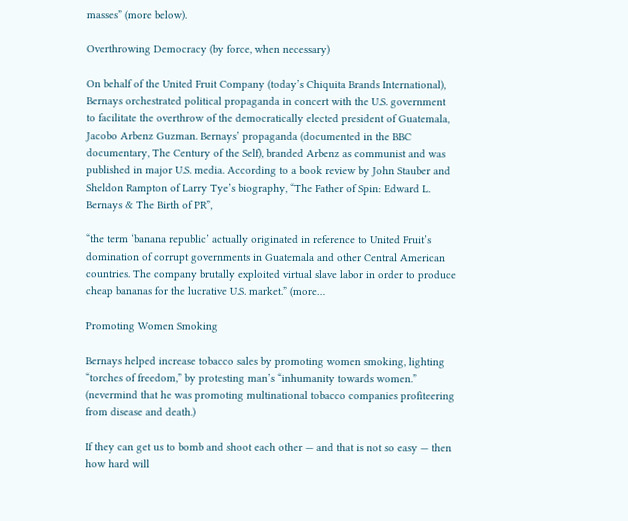masses” (more below).

Overthrowing Democracy (by force, when necessary)

On behalf of the United Fruit Company (today’s Chiquita Brands International), Bernays orchestrated political propaganda in concert with the U.S. government to facilitate the overthrow of the democratically elected president of Guatemala, Jacobo Arbenz Guzman. Bernays’ propaganda (documented in the BBC documentary, The Century of the Self), branded Arbenz as communist and was published in major U.S. media. According to a book review by John Stauber and Sheldon Rampton of Larry Tye’s biography, “The Father of Spin: Edward L. Bernays & The Birth of PR”,

“the term ‘banana republic’ actually originated in reference to United Fruit’s domination of corrupt governments in Guatemala and other Central American countries. The company brutally exploited virtual slave labor in order to produce cheap bananas for the lucrative U.S. market.” (more…

Promoting Women Smoking

Bernays helped increase tobacco sales by promoting women smoking, lighting “torches of freedom,” by protesting man’s “inhumanity towards women.” (nevermind that he was promoting multinational tobacco companies profiteering from disease and death.)

If they can get us to bomb and shoot each other — and that is not so easy — then how hard will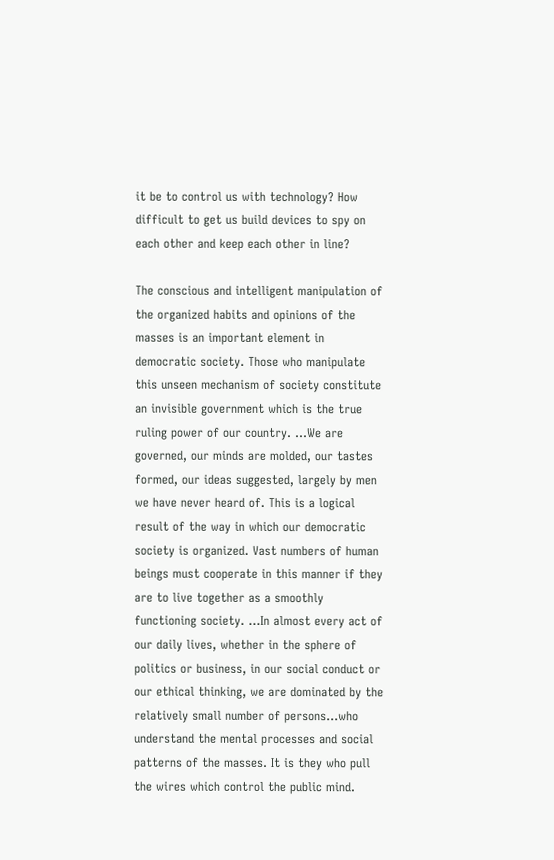it be to control us with technology? How difficult to get us build devices to spy on each other and keep each other in line?

The conscious and intelligent manipulation of the organized habits and opinions of the masses is an important element in democratic society. Those who manipulate this unseen mechanism of society constitute an invisible government which is the true ruling power of our country. …We are governed, our minds are molded, our tastes formed, our ideas suggested, largely by men we have never heard of. This is a logical result of the way in which our democratic society is organized. Vast numbers of human beings must cooperate in this manner if they are to live together as a smoothly functioning society. …In almost every act of our daily lives, whether in the sphere of politics or business, in our social conduct or our ethical thinking, we are dominated by the relatively small number of persons…who understand the mental processes and social patterns of the masses. It is they who pull the wires which control the public mind.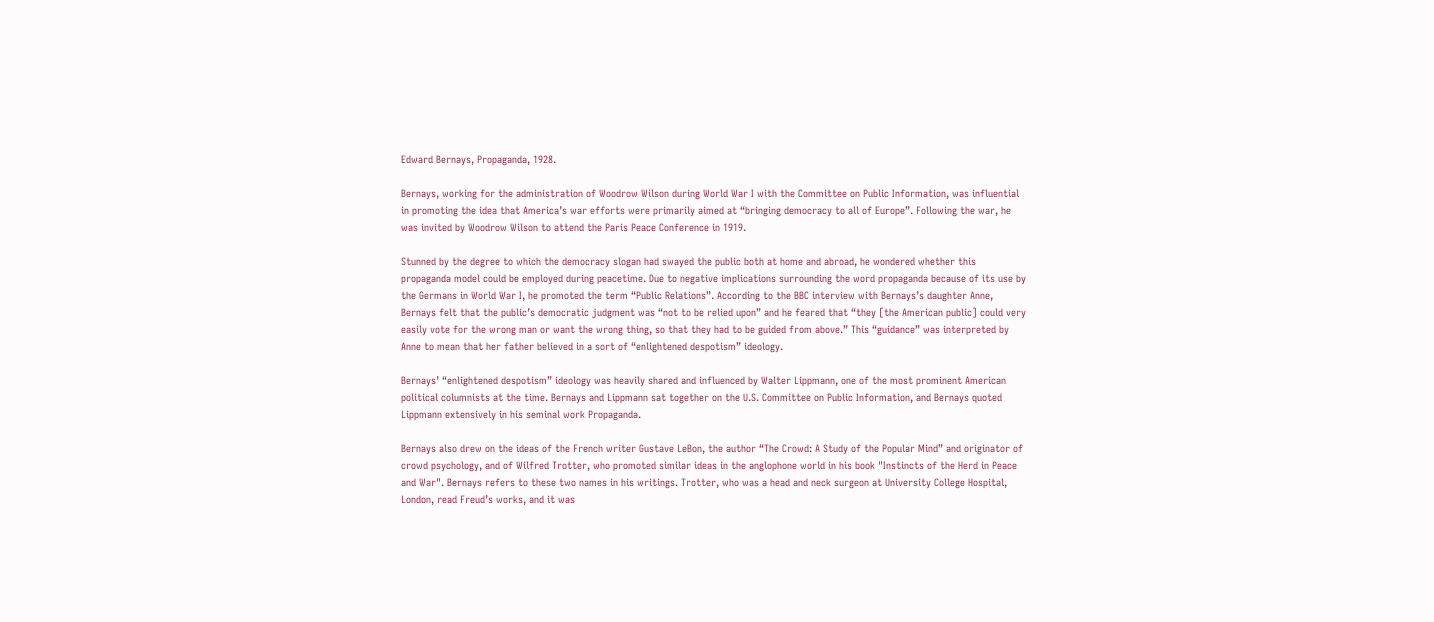Edward Bernays, Propaganda, 1928.

Bernays, working for the administration of Woodrow Wilson during World War I with the Committee on Public Information, was influential in promoting the idea that America’s war efforts were primarily aimed at “bringing democracy to all of Europe”. Following the war, he was invited by Woodrow Wilson to attend the Paris Peace Conference in 1919.

Stunned by the degree to which the democracy slogan had swayed the public both at home and abroad, he wondered whether this propaganda model could be employed during peacetime. Due to negative implications surrounding the word propaganda because of its use by the Germans in World War I, he promoted the term “Public Relations”. According to the BBC interview with Bernays’s daughter Anne, Bernays felt that the public’s democratic judgment was “not to be relied upon” and he feared that “they [the American public] could very easily vote for the wrong man or want the wrong thing, so that they had to be guided from above.” This “guidance” was interpreted by Anne to mean that her father believed in a sort of “enlightened despotism” ideology.

Bernays’ “enlightened despotism” ideology was heavily shared and influenced by Walter Lippmann, one of the most prominent American political columnists at the time. Bernays and Lippmann sat together on the U.S. Committee on Public Information, and Bernays quoted Lippmann extensively in his seminal work Propaganda.

Bernays also drew on the ideas of the French writer Gustave LeBon, the author “The Crowd: A Study of the Popular Mind” and originator of crowd psychology, and of Wilfred Trotter, who promoted similar ideas in the anglophone world in his book "Instincts of the Herd in Peace and War". Bernays refers to these two names in his writings. Trotter, who was a head and neck surgeon at University College Hospital, London, read Freud’s works, and it was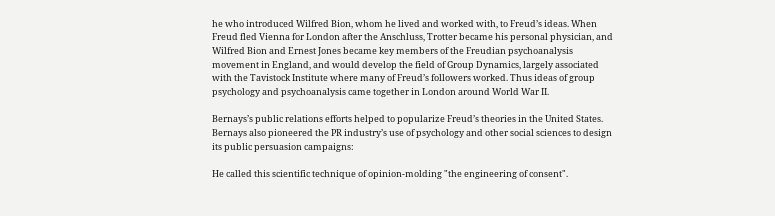he who introduced Wilfred Bion, whom he lived and worked with, to Freud’s ideas. When Freud fled Vienna for London after the Anschluss, Trotter became his personal physician, and Wilfred Bion and Ernest Jones became key members of the Freudian psychoanalysis movement in England, and would develop the field of Group Dynamics, largely associated with the Tavistock Institute where many of Freud’s followers worked. Thus ideas of group psychology and psychoanalysis came together in London around World War II.

Bernays’s public relations efforts helped to popularize Freud’s theories in the United States. Bernays also pioneered the PR industry’s use of psychology and other social sciences to design its public persuasion campaigns:

He called this scientific technique of opinion-molding "the engineering of consent".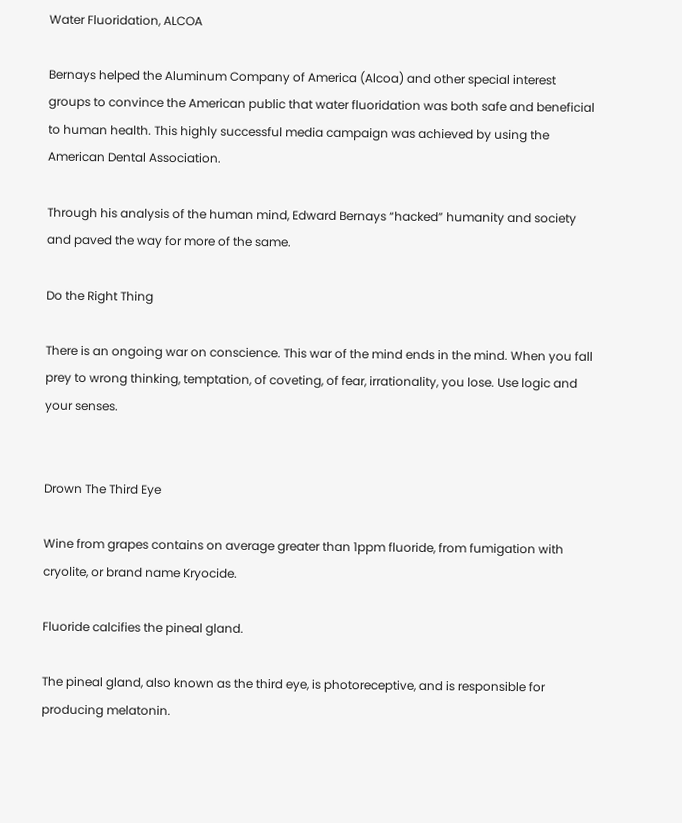Water Fluoridation, ALCOA

Bernays helped the Aluminum Company of America (Alcoa) and other special interest groups to convince the American public that water fluoridation was both safe and beneficial to human health. This highly successful media campaign was achieved by using the American Dental Association.

Through his analysis of the human mind, Edward Bernays “hacked” humanity and society and paved the way for more of the same.

Do the Right Thing

There is an ongoing war on conscience. This war of the mind ends in the mind. When you fall prey to wrong thinking, temptation, of coveting, of fear, irrationality, you lose. Use logic and your senses.


Drown The Third Eye

Wine from grapes contains on average greater than 1ppm fluoride, from fumigation with cryolite, or brand name Kryocide.

Fluoride calcifies the pineal gland.

The pineal gland, also known as the third eye, is photoreceptive, and is responsible for producing melatonin.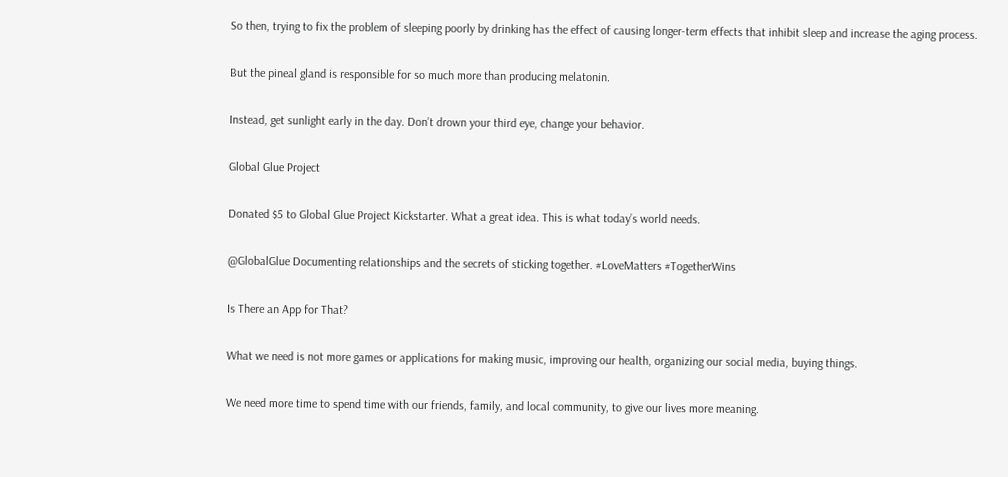So then, trying to fix the problem of sleeping poorly by drinking has the effect of causing longer-term effects that inhibit sleep and increase the aging process.

But the pineal gland is responsible for so much more than producing melatonin.

Instead, get sunlight early in the day. Don’t drown your third eye, change your behavior.

Global Glue Project

Donated $5 to Global Glue Project Kickstarter. What a great idea. This is what today’s world needs.

@GlobalGlue Documenting relationships and the secrets of sticking together. #LoveMatters #TogetherWins

Is There an App for That?

What we need is not more games or applications for making music, improving our health, organizing our social media, buying things.

We need more time to spend time with our friends, family, and local community, to give our lives more meaning.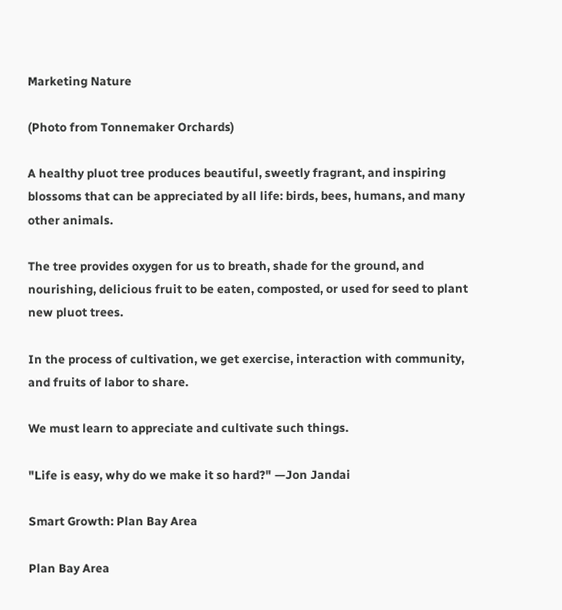Marketing Nature

(Photo from Tonnemaker Orchards)

A healthy pluot tree produces beautiful, sweetly fragrant, and inspiring blossoms that can be appreciated by all life: birds, bees, humans, and many other animals.

The tree provides oxygen for us to breath, shade for the ground, and nourishing, delicious fruit to be eaten, composted, or used for seed to plant new pluot trees.

In the process of cultivation, we get exercise, interaction with community, and fruits of labor to share.

We must learn to appreciate and cultivate such things.

"Life is easy, why do we make it so hard?" —Jon Jandai

Smart Growth: Plan Bay Area

Plan Bay Area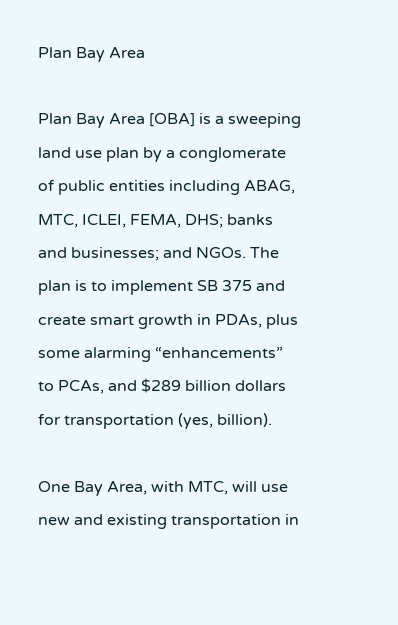Plan Bay Area

Plan Bay Area [OBA] is a sweeping land use plan by a conglomerate of public entities including ABAG, MTC, ICLEI, FEMA, DHS; banks and businesses; and NGOs. The plan is to implement SB 375 and create smart growth in PDAs, plus some alarming “enhancements” to PCAs, and $289 billion dollars for transportation (yes, billion).

One Bay Area, with MTC, will use new and existing transportation in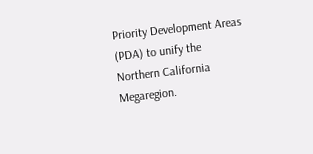Priority Development Areas (PDA) to unify the Northern California Megaregion.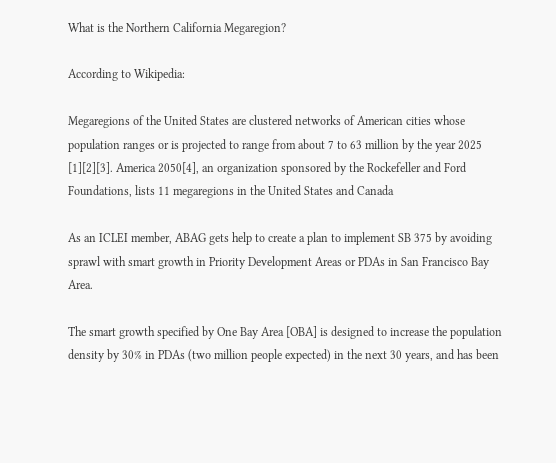What is the Northern California Megaregion?

According to Wikipedia:

Megaregions of the United States are clustered networks of American cities whose population ranges or is projected to range from about 7 to 63 million by the year 2025 [1][2][3]. America 2050[4], an organization sponsored by the Rockefeller and Ford Foundations, lists 11 megaregions in the United States and Canada

As an ICLEI member, ABAG gets help to create a plan to implement SB 375 by avoiding sprawl with smart growth in Priority Development Areas or PDAs in San Francisco Bay Area.

The smart growth specified by One Bay Area [OBA] is designed to increase the population density by 30% in PDAs (two million people expected) in the next 30 years, and has been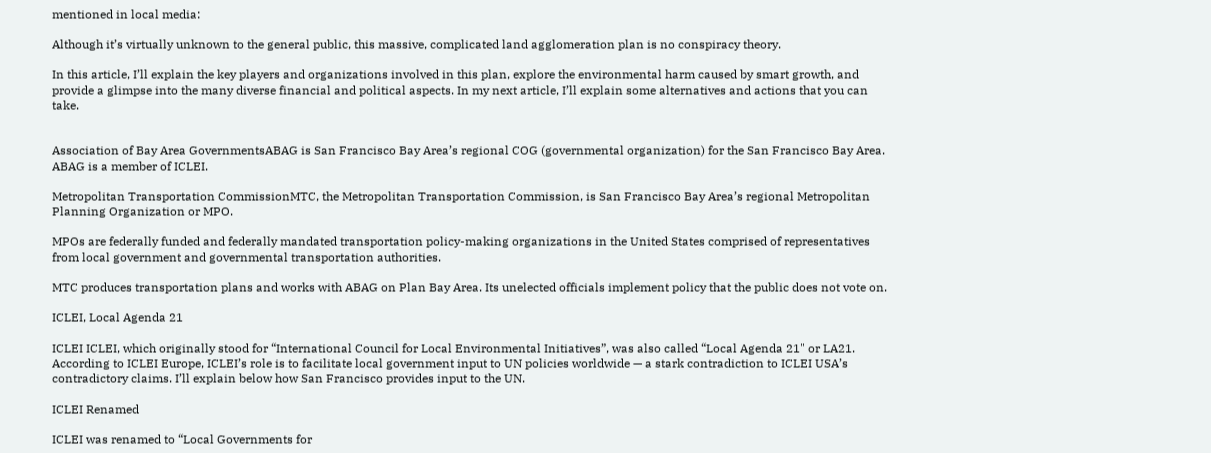mentioned in local media:

Although it’s virtually unknown to the general public, this massive, complicated land agglomeration plan is no conspiracy theory.

In this article, I’ll explain the key players and organizations involved in this plan, explore the environmental harm caused by smart growth, and provide a glimpse into the many diverse financial and political aspects. In my next article, I’ll explain some alternatives and actions that you can take.


Association of Bay Area GovernmentsABAG is San Francisco Bay Area’s regional COG (governmental organization) for the San Francisco Bay Area. ABAG is a member of ICLEI.

Metropolitan Transportation CommissionMTC, the Metropolitan Transportation Commission, is San Francisco Bay Area’s regional Metropolitan Planning Organization or MPO.

MPOs are federally funded and federally mandated transportation policy-making organizations in the United States comprised of representatives from local government and governmental transportation authorities.

MTC produces transportation plans and works with ABAG on Plan Bay Area. Its unelected officials implement policy that the public does not vote on.

ICLEI, Local Agenda 21

ICLEI ICLEI, which originally stood for “International Council for Local Environmental Initiatives”, was also called “Local Agenda 21" or LA21. According to ICLEI Europe, ICLEI’s role is to facilitate local government input to UN policies worldwide — a stark contradiction to ICLEI USA’s contradictory claims. I’ll explain below how San Francisco provides input to the UN.

ICLEI Renamed

ICLEI was renamed to “Local Governments for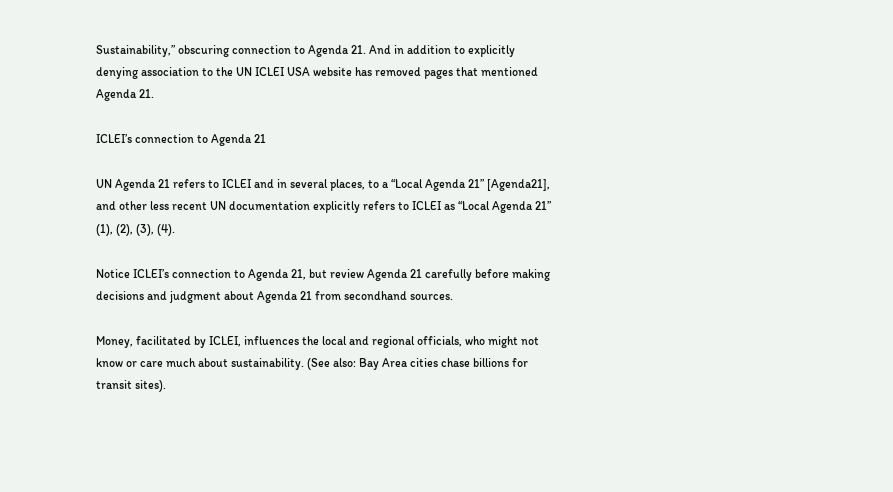Sustainability,” obscuring connection to Agenda 21. And in addition to explicitly denying association to the UN ICLEI USA website has removed pages that mentioned Agenda 21.

ICLEI’s connection to Agenda 21

UN Agenda 21 refers to ICLEI and in several places, to a “Local Agenda 21” [Agenda21], and other less recent UN documentation explicitly refers to ICLEI as “Local Agenda 21” (1), (2), (3), (4).

Notice ICLEI’s connection to Agenda 21, but review Agenda 21 carefully before making decisions and judgment about Agenda 21 from secondhand sources.

Money, facilitated by ICLEI, influences the local and regional officials, who might not know or care much about sustainability. (See also: Bay Area cities chase billions for transit sites).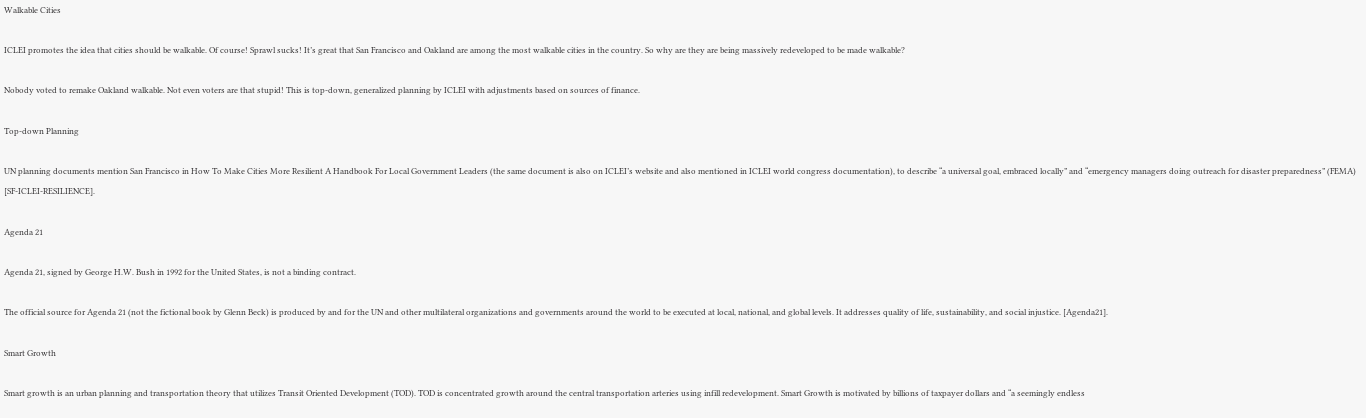Walkable Cities

ICLEI promotes the idea that cities should be walkable. Of course! Sprawl sucks! It’s great that San Francisco and Oakland are among the most walkable cities in the country. So why are they are being massively redeveloped to be made walkable?

Nobody voted to remake Oakland walkable. Not even voters are that stupid! This is top-down, generalized planning by ICLEI with adjustments based on sources of finance.

Top-down Planning

UN planning documents mention San Francisco in How To Make Cities More Resilient A Handbook For Local Government Leaders (the same document is also on ICLEI’s website and also mentioned in ICLEI world congress documentation), to describe “a universal goal, embraced locally” and “emergency managers doing outreach for disaster preparedness” (FEMA) [SF-ICLEI-RESILIENCE].

Agenda 21

Agenda 21, signed by George H.W. Bush in 1992 for the United States, is not a binding contract.

The official source for Agenda 21 (not the fictional book by Glenn Beck) is produced by and for the UN and other multilateral organizations and governments around the world to be executed at local, national, and global levels. It addresses quality of life, sustainability, and social injustice. [Agenda21].

Smart Growth

Smart growth is an urban planning and transportation theory that utilizes Transit Oriented Development (TOD). TOD is concentrated growth around the central transportation arteries using infill redevelopment. Smart Growth is motivated by billions of taxpayer dollars and “a seemingly endless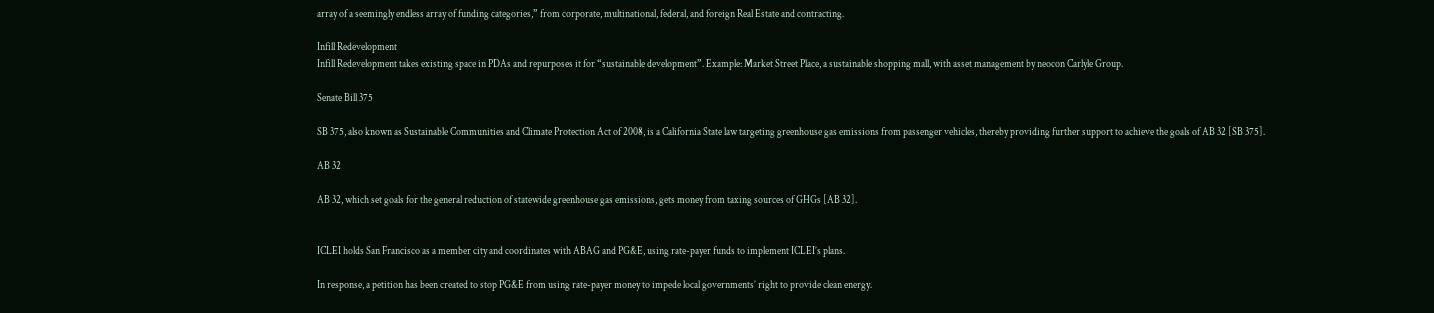array of a seemingly endless array of funding categories,” from corporate, multinational, federal, and foreign Real Estate and contracting.

Infill Redevelopment
Infill Redevelopment takes existing space in PDAs and repurposes it for “sustainable development”. Example: Market Street Place, a sustainable shopping mall, with asset management by neocon Carlyle Group.

Senate Bill 375

SB 375, also known as Sustainable Communities and Climate Protection Act of 2008, is a California State law targeting greenhouse gas emissions from passenger vehicles, thereby providing further support to achieve the goals of AB 32 [SB 375].

AB 32

AB 32, which set goals for the general reduction of statewide greenhouse gas emissions, gets money from taxing sources of GHGs [AB 32].


ICLEI holds San Francisco as a member city and coordinates with ABAG and PG&E, using rate-payer funds to implement ICLEI’s plans.

In response, a petition has been created to stop PG&E from using rate-payer money to impede local governments’ right to provide clean energy.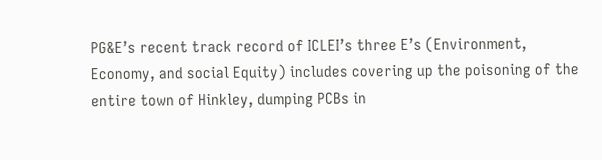PG&E’s recent track record of ICLEI’s three E’s (Environment, Economy, and social Equity) includes covering up the poisoning of the entire town of Hinkley, dumping PCBs in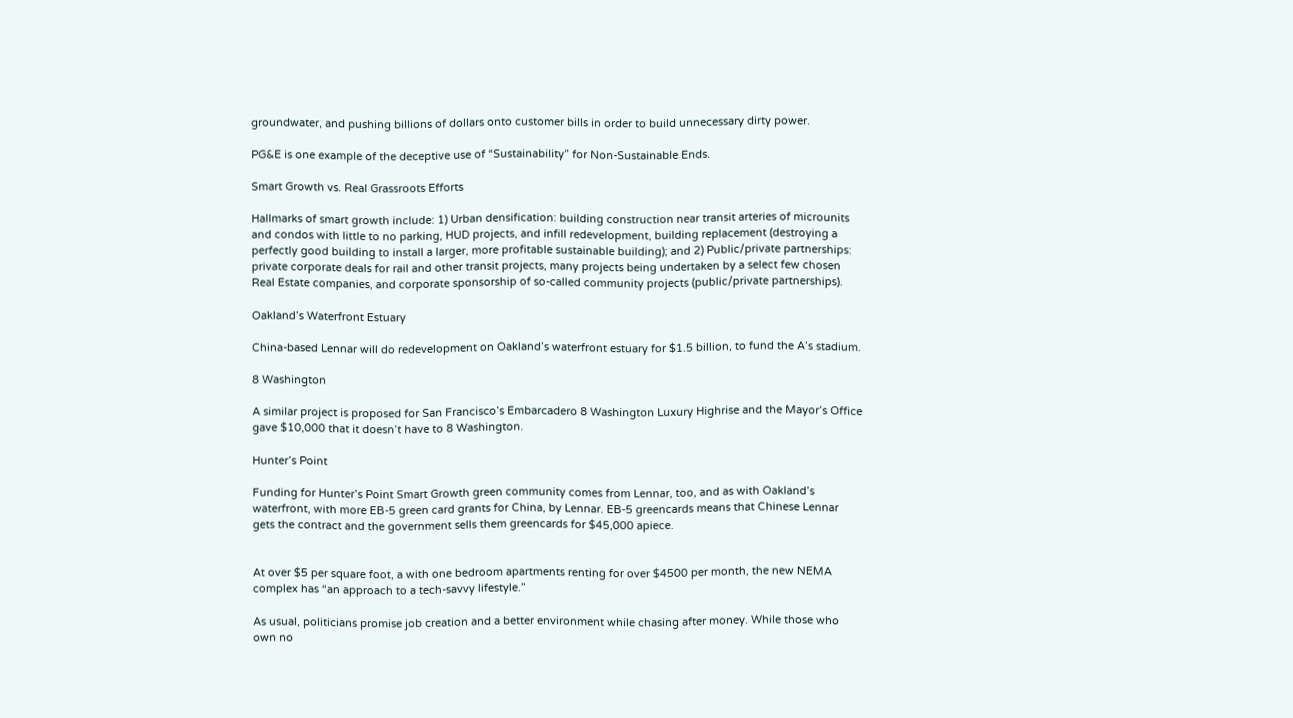groundwater, and pushing billions of dollars onto customer bills in order to build unnecessary dirty power.

PG&E is one example of the deceptive use of “Sustainability” for Non-Sustainable Ends.

Smart Growth vs. Real Grassroots Efforts

Hallmarks of smart growth include: 1) Urban densification: building construction near transit arteries of microunits and condos with little to no parking, HUD projects, and infill redevelopment, building replacement (destroying a perfectly good building to install a larger, more profitable sustainable building); and 2) Public/private partnerships: private corporate deals for rail and other transit projects, many projects being undertaken by a select few chosen Real Estate companies, and corporate sponsorship of so-called community projects (public/private partnerships).

Oakland’s Waterfront Estuary

China-based Lennar will do redevelopment on Oakland’s waterfront estuary for $1.5 billion, to fund the A’s stadium.

8 Washington

A similar project is proposed for San Francisco’s Embarcadero 8 Washington Luxury Highrise and the Mayor’s Office gave $10,000 that it doesn’t have to 8 Washington.

Hunter’s Point

Funding for Hunter’s Point Smart Growth green community comes from Lennar, too, and as with Oakland’s waterfront, with more EB-5 green card grants for China, by Lennar. EB-5 greencards means that Chinese Lennar gets the contract and the government sells them greencards for $45,000 apiece.


At over $5 per square foot, a with one bedroom apartments renting for over $4500 per month, the new NEMA complex has “an approach to a tech-savvy lifestyle.”

As usual, politicians promise job creation and a better environment while chasing after money. While those who own no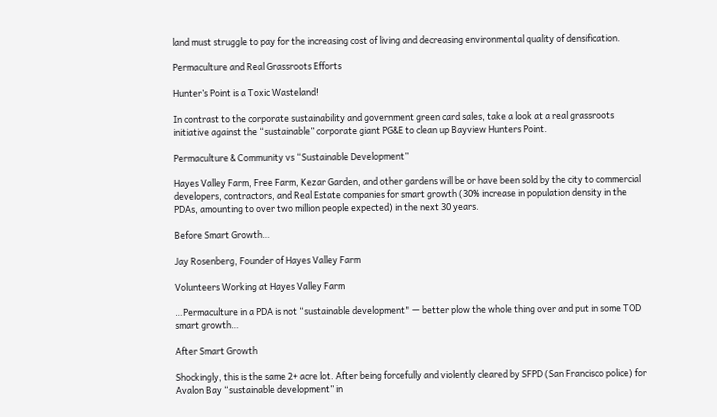land must struggle to pay for the increasing cost of living and decreasing environmental quality of densification.

Permaculture and Real Grassroots Efforts

Hunter’s Point is a Toxic Wasteland!

In contrast to the corporate sustainability and government green card sales, take a look at a real grassroots initiative against the “sustainable” corporate giant PG&E to clean up Bayview Hunters Point.

Permaculture & Community vs “Sustainable Development”

Hayes Valley Farm, Free Farm, Kezar Garden, and other gardens will be or have been sold by the city to commercial developers, contractors, and Real Estate companies for smart growth (30% increase in population density in the PDAs, amounting to over two million people expected) in the next 30 years.

Before Smart Growth…

Jay Rosenberg, Founder of Hayes Valley Farm

Volunteers Working at Hayes Valley Farm

…Permaculture in a PDA is not “sustainable development" — better plow the whole thing over and put in some TOD smart growth…

After Smart Growth

Shockingly, this is the same 2+ acre lot. After being forcefully and violently cleared by SFPD (San Francisco police) for Avalon Bay “sustainable development” in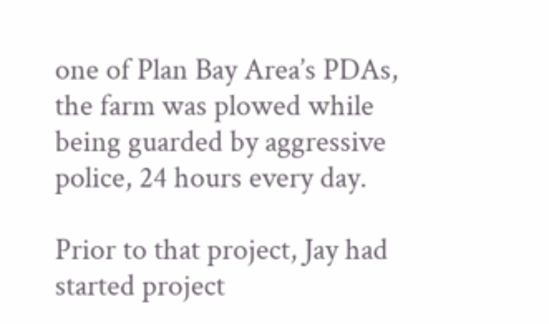one of Plan Bay Area’s PDAs, the farm was plowed while being guarded by aggressive police, 24 hours every day.

Prior to that project, Jay had started project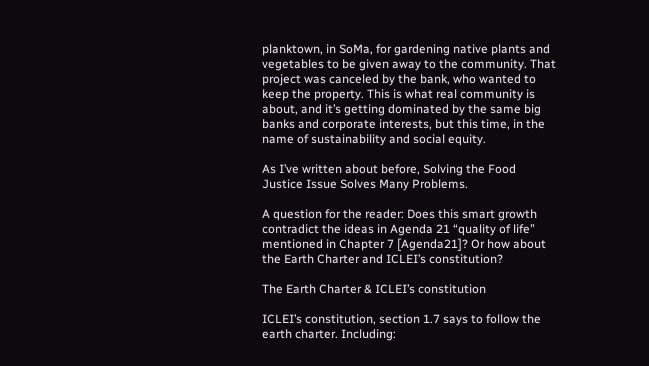planktown, in SoMa, for gardening native plants and vegetables to be given away to the community. That project was canceled by the bank, who wanted to keep the property. This is what real community is about, and it’s getting dominated by the same big banks and corporate interests, but this time, in the name of sustainability and social equity.

As I’ve written about before, Solving the Food Justice Issue Solves Many Problems.

A question for the reader: Does this smart growth contradict the ideas in Agenda 21 “quality of life” mentioned in Chapter 7 [Agenda21]? Or how about the Earth Charter and ICLEI’s constitution?

The Earth Charter & ICLEI’s constitution

ICLEI’s constitution, section 1.7 says to follow the earth charter. Including: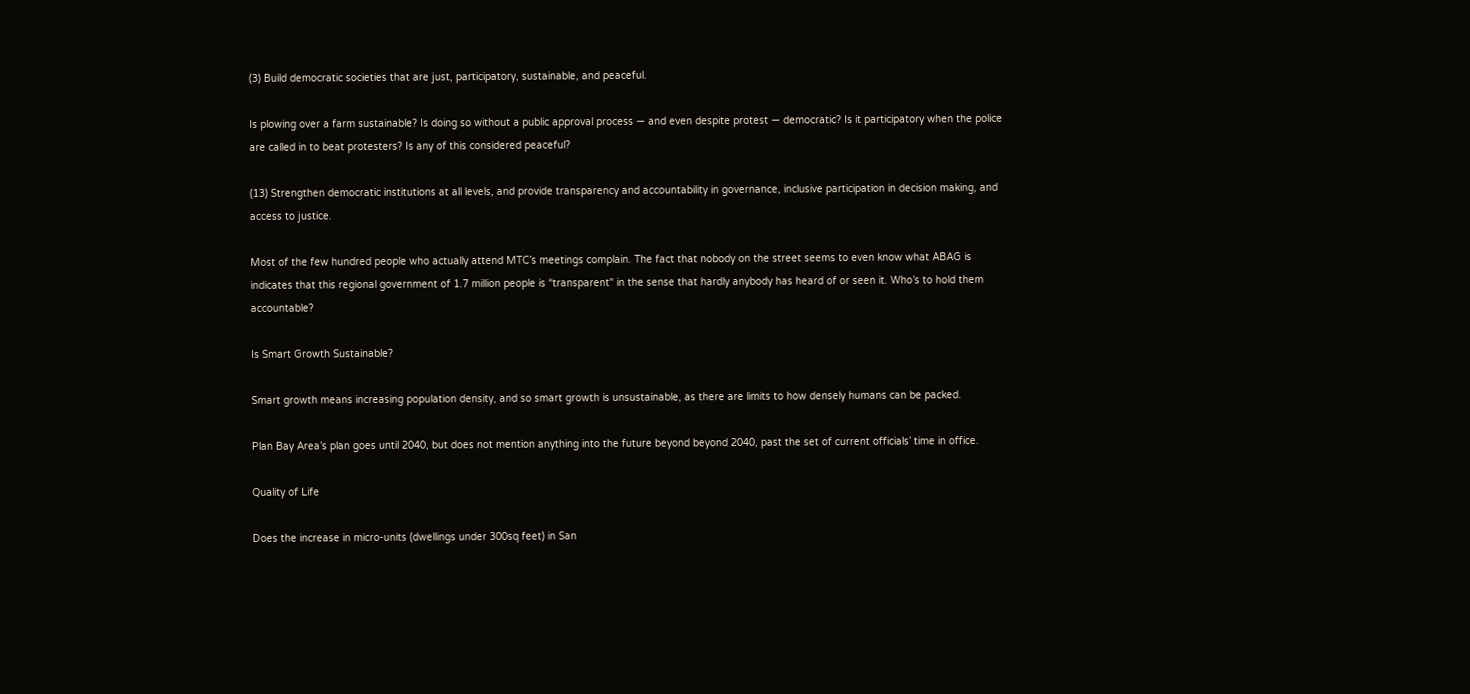(3) Build democratic societies that are just, participatory, sustainable, and peaceful.

Is plowing over a farm sustainable? Is doing so without a public approval process — and even despite protest — democratic? Is it participatory when the police are called in to beat protesters? Is any of this considered peaceful?

(13) Strengthen democratic institutions at all levels, and provide transparency and accountability in governance, inclusive participation in decision making, and access to justice.

Most of the few hundred people who actually attend MTC’s meetings complain. The fact that nobody on the street seems to even know what ABAG is indicates that this regional government of 1.7 million people is “transparent" in the sense that hardly anybody has heard of or seen it. Who’s to hold them accountable?

Is Smart Growth Sustainable?

Smart growth means increasing population density, and so smart growth is unsustainable, as there are limits to how densely humans can be packed.

Plan Bay Area’s plan goes until 2040, but does not mention anything into the future beyond beyond 2040, past the set of current officials’ time in office.

Quality of Life

Does the increase in micro-units (dwellings under 300sq feet) in San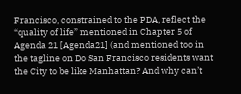Francisco, constrained to the PDA, reflect the “quality of life” mentioned in Chapter 5 of Agenda 21 [Agenda21] (and mentioned too in the tagline on Do San Francisco residents want the City to be like Manhattan? And why can’t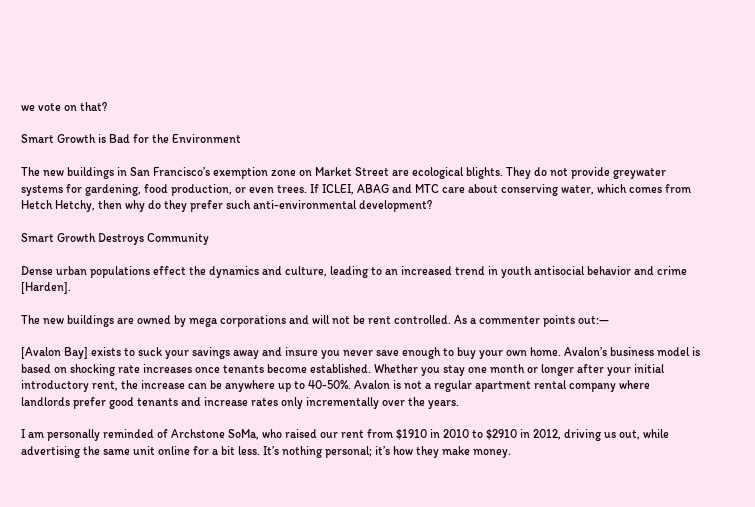we vote on that?

Smart Growth is Bad for the Environment

The new buildings in San Francisco’s exemption zone on Market Street are ecological blights. They do not provide greywater systems for gardening, food production, or even trees. If ICLEI, ABAG and MTC care about conserving water, which comes from Hetch Hetchy, then why do they prefer such anti-environmental development?

Smart Growth Destroys Community

Dense urban populations effect the dynamics and culture, leading to an increased trend in youth antisocial behavior and crime [Harden].

The new buildings are owned by mega corporations and will not be rent controlled. As a commenter points out:—

[Avalon Bay] exists to suck your savings away and insure you never save enough to buy your own home. Avalon’s business model is based on shocking rate increases once tenants become established. Whether you stay one month or longer after your initial introductory rent, the increase can be anywhere up to 40-50%. Avalon is not a regular apartment rental company where landlords prefer good tenants and increase rates only incrementally over the years.

I am personally reminded of Archstone SoMa, who raised our rent from $1910 in 2010 to $2910 in 2012, driving us out, while advertising the same unit online for a bit less. It’s nothing personal; it’s how they make money.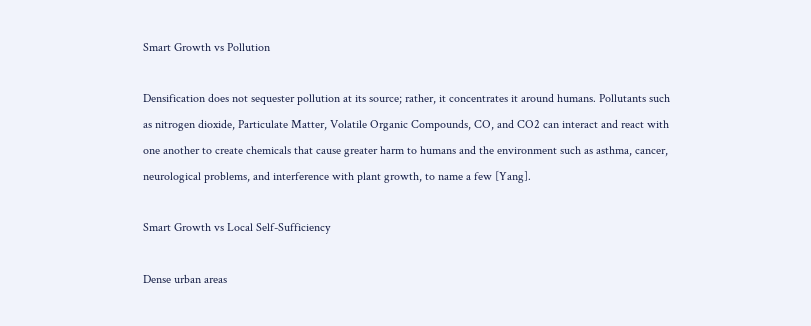Smart Growth vs Pollution

Densification does not sequester pollution at its source; rather, it concentrates it around humans. Pollutants such as nitrogen dioxide, Particulate Matter, Volatile Organic Compounds, CO, and CO2 can interact and react with one another to create chemicals that cause greater harm to humans and the environment such as asthma, cancer, neurological problems, and interference with plant growth, to name a few [Yang].

Smart Growth vs Local Self-Sufficiency

Dense urban areas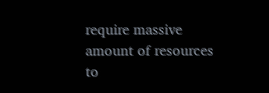require massive amount of resources to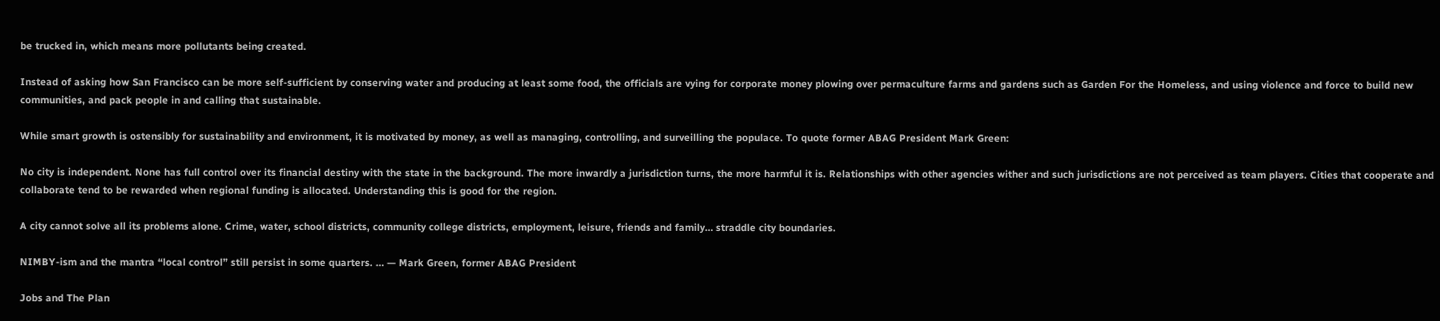be trucked in, which means more pollutants being created.

Instead of asking how San Francisco can be more self-sufficient by conserving water and producing at least some food, the officials are vying for corporate money plowing over permaculture farms and gardens such as Garden For the Homeless, and using violence and force to build new communities, and pack people in and calling that sustainable.

While smart growth is ostensibly for sustainability and environment, it is motivated by money, as well as managing, controlling, and surveilling the populace. To quote former ABAG President Mark Green:

No city is independent. None has full control over its financial destiny with the state in the background. The more inwardly a jurisdiction turns, the more harmful it is. Relationships with other agencies wither and such jurisdictions are not perceived as team players. Cities that cooperate and collaborate tend to be rewarded when regional funding is allocated. Understanding this is good for the region.

A city cannot solve all its problems alone. Crime, water, school districts, community college districts, employment, leisure, friends and family… straddle city boundaries.

NIMBY-ism and the mantra “local control” still persist in some quarters. … — Mark Green, former ABAG President

Jobs and The Plan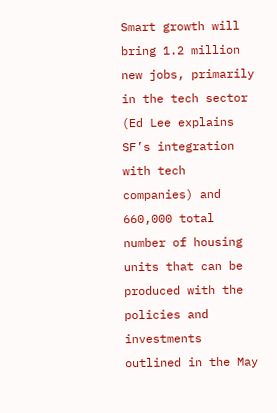Smart growth will bring 1.2 million new jobs, primarily in the tech sector (Ed Lee explains SF’s integration with tech companies) and 660,000 total number of housing units that can be produced with the policies and investments outlined in the May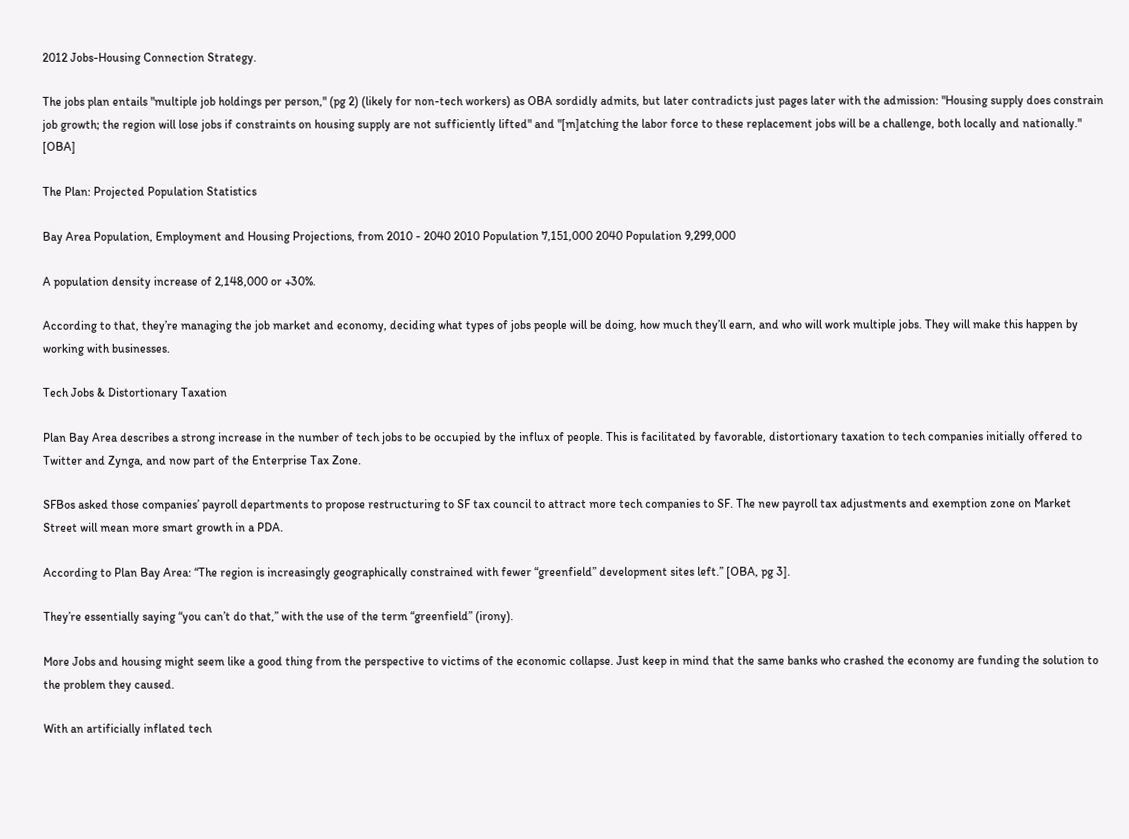2012 Jobs-Housing Connection Strategy.

The jobs plan entails "multiple job holdings per person," (pg 2) (likely for non-tech workers) as OBA sordidly admits, but later contradicts just pages later with the admission: "Housing supply does constrain job growth; the region will lose jobs if constraints on housing supply are not sufficiently lifted" and "[m]atching the labor force to these replacement jobs will be a challenge, both locally and nationally." [OBA]

The Plan: Projected Population Statistics

Bay Area Population, Employment and Housing Projections, from 2010 - 2040 2010 Population 7,151,000 2040 Population 9,299,000

A population density increase of 2,148,000 or +30%.

According to that, they’re managing the job market and economy, deciding what types of jobs people will be doing, how much they’ll earn, and who will work multiple jobs. They will make this happen by working with businesses.

Tech Jobs & Distortionary Taxation

Plan Bay Area describes a strong increase in the number of tech jobs to be occupied by the influx of people. This is facilitated by favorable, distortionary taxation to tech companies initially offered to Twitter and Zynga, and now part of the Enterprise Tax Zone.

SFBos asked those companies’ payroll departments to propose restructuring to SF tax council to attract more tech companies to SF. The new payroll tax adjustments and exemption zone on Market Street will mean more smart growth in a PDA.

According to Plan Bay Area: “The region is increasingly geographically constrained with fewer “greenfield” development sites left.” [OBA, pg 3].

They’re essentially saying “you can’t do that,” with the use of the term “greenfield” (irony).

More Jobs and housing might seem like a good thing from the perspective to victims of the economic collapse. Just keep in mind that the same banks who crashed the economy are funding the solution to the problem they caused.

With an artificially inflated tech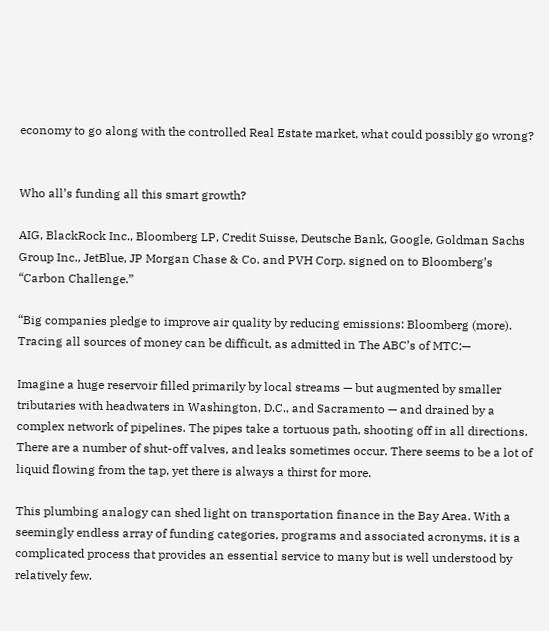economy to go along with the controlled Real Estate market, what could possibly go wrong?


Who all’s funding all this smart growth?

AIG, BlackRock Inc., Bloomberg LP, Credit Suisse, Deutsche Bank, Google, Goldman Sachs Group Inc., JetBlue, JP Morgan Chase & Co. and PVH Corp. signed on to Bloomberg’s “Carbon Challenge.”

“Big companies pledge to improve air quality by reducing emissions: Bloomberg (more). Tracing all sources of money can be difficult, as admitted in The ABC’s of MTC:—

Imagine a huge reservoir filled primarily by local streams — but augmented by smaller tributaries with headwaters in Washington, D.C., and Sacramento — and drained by a complex network of pipelines. The pipes take a tortuous path, shooting off in all directions. There are a number of shut-off valves, and leaks sometimes occur. There seems to be a lot of liquid flowing from the tap, yet there is always a thirst for more.

This plumbing analogy can shed light on transportation finance in the Bay Area. With a seemingly endless array of funding categories, programs and associated acronyms, it is a complicated process that provides an essential service to many but is well understood by relatively few.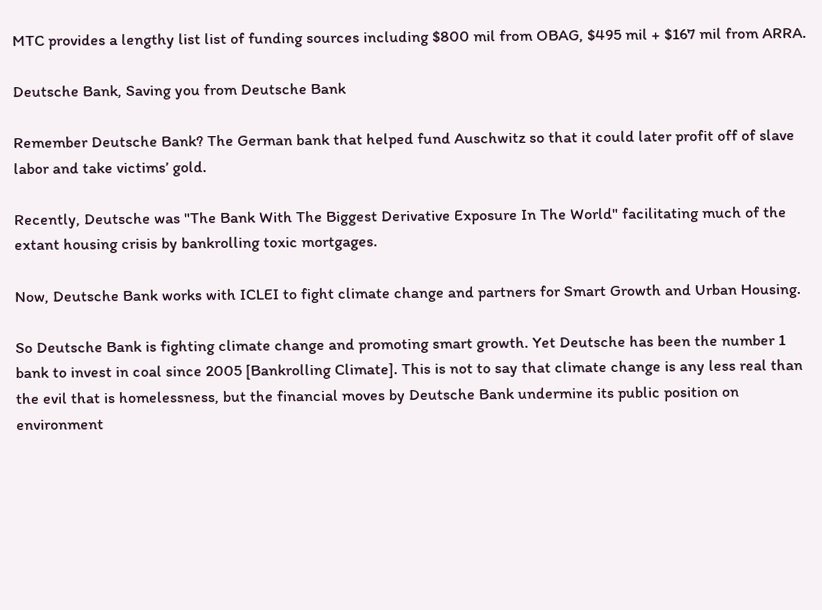MTC provides a lengthy list list of funding sources including $800 mil from OBAG, $495 mil + $167 mil from ARRA.

Deutsche Bank, Saving you from Deutsche Bank

Remember Deutsche Bank? The German bank that helped fund Auschwitz so that it could later profit off of slave labor and take victims’ gold.

Recently, Deutsche was "The Bank With The Biggest Derivative Exposure In The World" facilitating much of the extant housing crisis by bankrolling toxic mortgages.

Now, Deutsche Bank works with ICLEI to fight climate change and partners for Smart Growth and Urban Housing.

So Deutsche Bank is fighting climate change and promoting smart growth. Yet Deutsche has been the number 1 bank to invest in coal since 2005 [Bankrolling Climate]. This is not to say that climate change is any less real than the evil that is homelessness, but the financial moves by Deutsche Bank undermine its public position on environment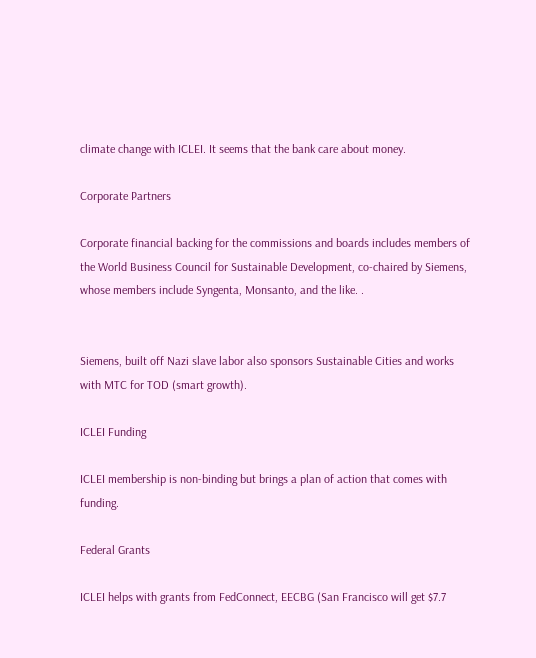climate change with ICLEI. It seems that the bank care about money.

Corporate Partners

Corporate financial backing for the commissions and boards includes members of the World Business Council for Sustainable Development, co-chaired by Siemens, whose members include Syngenta, Monsanto, and the like. .


Siemens, built off Nazi slave labor also sponsors Sustainable Cities and works with MTC for TOD (smart growth).

ICLEI Funding

ICLEI membership is non-binding but brings a plan of action that comes with funding.

Federal Grants

ICLEI helps with grants from FedConnect, EECBG (San Francisco will get $7.7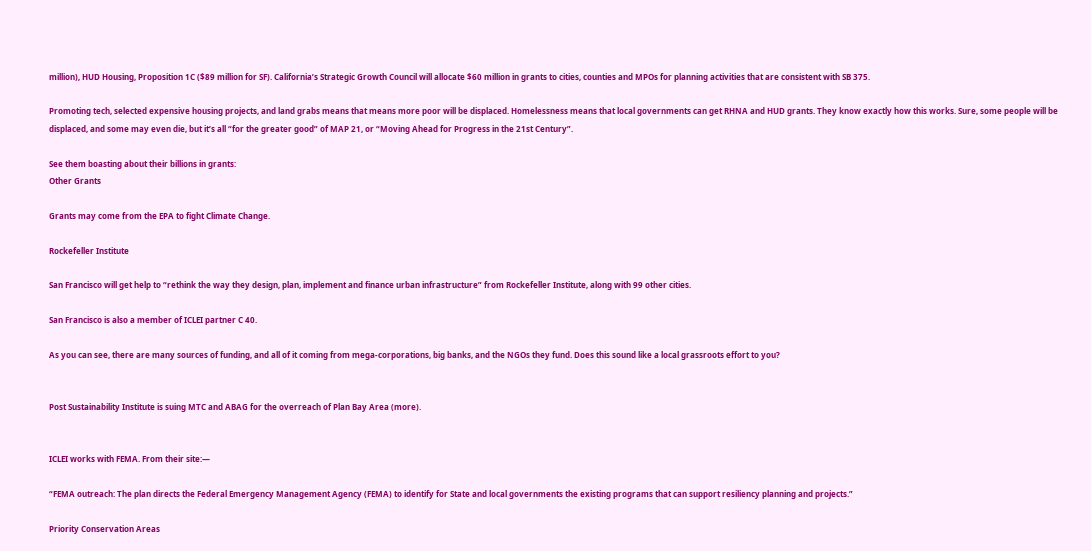million), HUD Housing, Proposition 1C ($89 million for SF). California’s Strategic Growth Council will allocate $60 million in grants to cities, counties and MPOs for planning activities that are consistent with SB 375.

Promoting tech, selected expensive housing projects, and land grabs means that means more poor will be displaced. Homelessness means that local governments can get RHNA and HUD grants. They know exactly how this works. Sure, some people will be displaced, and some may even die, but it’s all “for the greater good” of MAP 21, or “Moving Ahead for Progress in the 21st Century”.

See them boasting about their billions in grants:
Other Grants

Grants may come from the EPA to fight Climate Change.

Rockefeller Institute

San Francisco will get help to “rethink the way they design, plan, implement and finance urban infrastructure” from Rockefeller Institute, along with 99 other cities.

San Francisco is also a member of ICLEI partner C 40.

As you can see, there are many sources of funding, and all of it coming from mega-corporations, big banks, and the NGOs they fund. Does this sound like a local grassroots effort to you?


Post Sustainability Institute is suing MTC and ABAG for the overreach of Plan Bay Area (more).


ICLEI works with FEMA. From their site:—

“FEMA outreach: The plan directs the Federal Emergency Management Agency (FEMA) to identify for State and local governments the existing programs that can support resiliency planning and projects.”

Priority Conservation Areas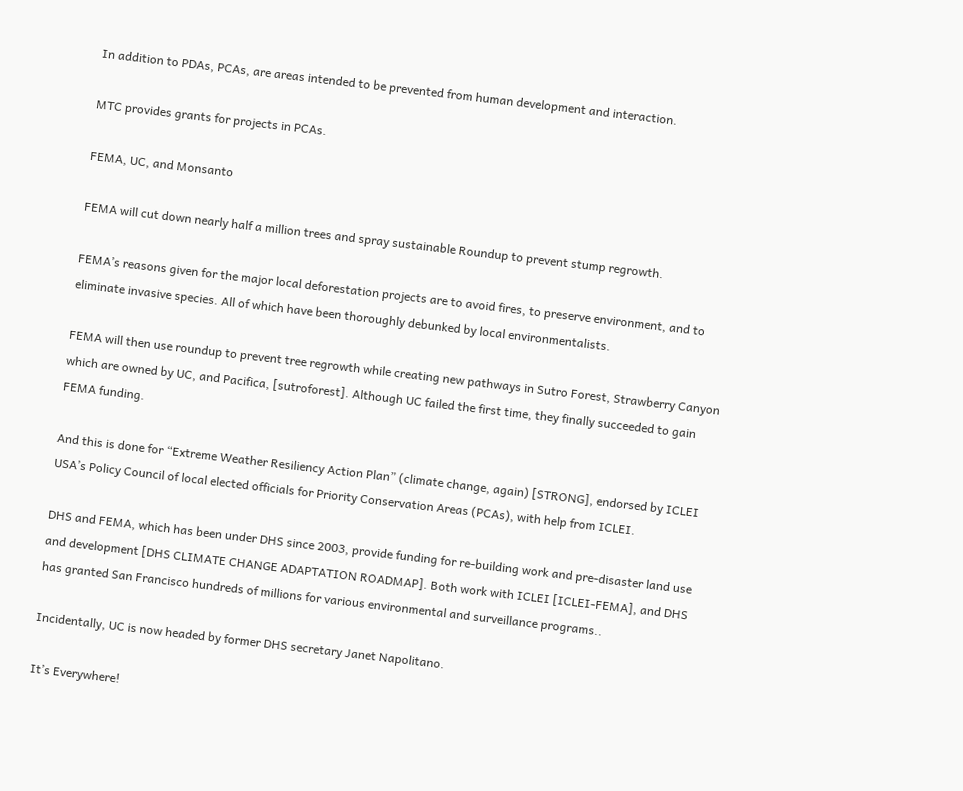In addition to PDAs, PCAs, are areas intended to be prevented from human development and interaction.

MTC provides grants for projects in PCAs.

FEMA, UC, and Monsanto

FEMA will cut down nearly half a million trees and spray sustainable Roundup to prevent stump regrowth.

FEMA’s reasons given for the major local deforestation projects are to avoid fires, to preserve environment, and to eliminate invasive species. All of which have been thoroughly debunked by local environmentalists.

FEMA will then use roundup to prevent tree regrowth while creating new pathways in Sutro Forest, Strawberry Canyon which are owned by UC, and Pacifica, [sutroforest]. Although UC failed the first time, they finally succeeded to gain FEMA funding.

And this is done for “Extreme Weather Resiliency Action Plan” (climate change, again) [STRONG], endorsed by ICLEI USA’s Policy Council of local elected officials for Priority Conservation Areas (PCAs), with help from ICLEI.

DHS and FEMA, which has been under DHS since 2003, provide funding for re-building work and pre-disaster land use and development [DHS CLIMATE CHANGE ADAPTATION ROADMAP]. Both work with ICLEI [ICLEI-FEMA], and DHS has granted San Francisco hundreds of millions for various environmental and surveillance programs..

Incidentally, UC is now headed by former DHS secretary Janet Napolitano.

It’s Everywhere!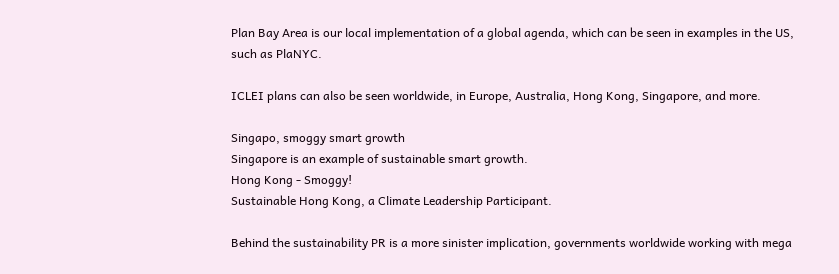Plan Bay Area is our local implementation of a global agenda, which can be seen in examples in the US, such as PlaNYC.

ICLEI plans can also be seen worldwide, in Europe, Australia, Hong Kong, Singapore, and more.

Singapo, smoggy smart growth
Singapore is an example of sustainable smart growth.
Hong Kong - Smoggy!
Sustainable Hong Kong, a Climate Leadership Participant.

Behind the sustainability PR is a more sinister implication, governments worldwide working with mega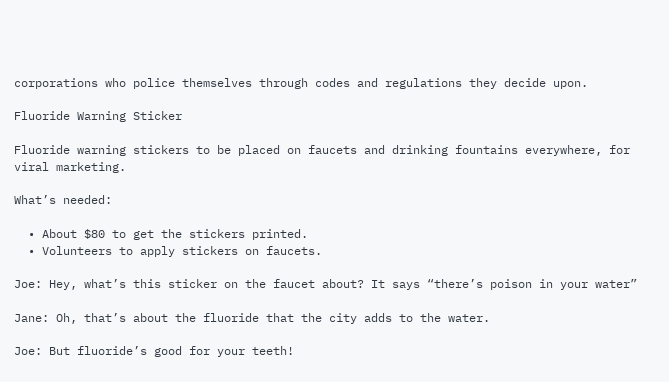corporations who police themselves through codes and regulations they decide upon.

Fluoride Warning Sticker

Fluoride warning stickers to be placed on faucets and drinking fountains everywhere, for viral marketing.

What’s needed:

  • About $80 to get the stickers printed.
  • Volunteers to apply stickers on faucets.

Joe: Hey, what’s this sticker on the faucet about? It says “there’s poison in your water”

Jane: Oh, that’s about the fluoride that the city adds to the water.

Joe: But fluoride’s good for your teeth!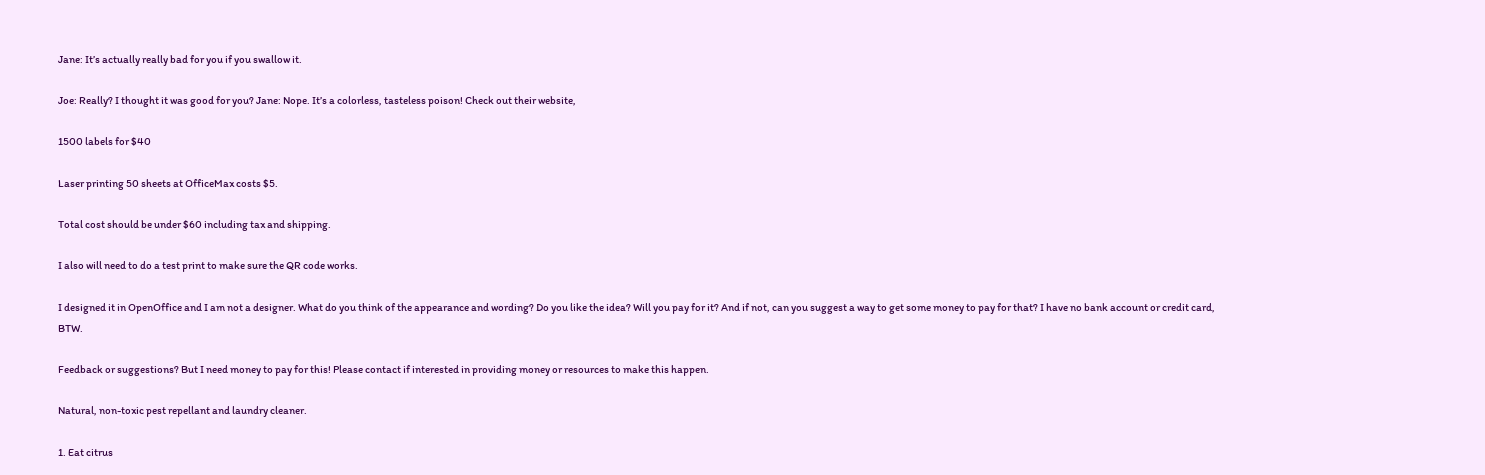Jane: It’s actually really bad for you if you swallow it.

Joe: Really? I thought it was good for you? Jane: Nope. It’s a colorless, tasteless poison! Check out their website,

1500 labels for $40

Laser printing 50 sheets at OfficeMax costs $5.

Total cost should be under $60 including tax and shipping.

I also will need to do a test print to make sure the QR code works.

I designed it in OpenOffice and I am not a designer. What do you think of the appearance and wording? Do you like the idea? Will you pay for it? And if not, can you suggest a way to get some money to pay for that? I have no bank account or credit card, BTW.

Feedback or suggestions? But I need money to pay for this! Please contact if interested in providing money or resources to make this happen.

Natural, non-toxic pest repellant and laundry cleaner.

1. Eat citrus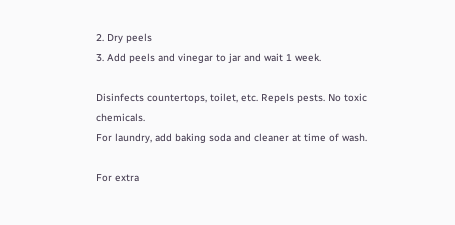2. Dry peels
3. Add peels and vinegar to jar and wait 1 week.

Disinfects countertops, toilet, etc. Repels pests. No toxic chemicals.
For laundry, add baking soda and cleaner at time of wash.

For extra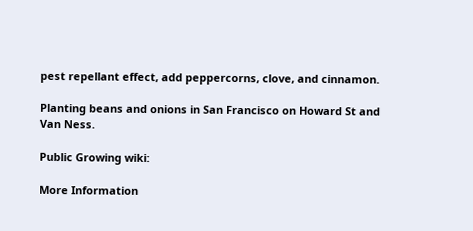pest repellant effect, add peppercorns, clove, and cinnamon.

Planting beans and onions in San Francisco on Howard St and Van Ness.

Public Growing wiki:

More Information